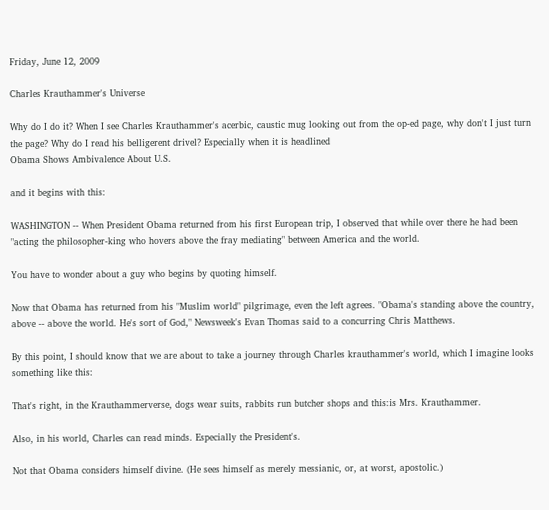Friday, June 12, 2009

Charles Krauthammer's Universe

Why do I do it? When I see Charles Krauthammer's acerbic, caustic mug looking out from the op-ed page, why don't I just turn the page? Why do I read his belligerent drivel? Especially when it is headlined
Obama Shows Ambivalence About U.S.

and it begins with this:

WASHINGTON -- When President Obama returned from his first European trip, I observed that while over there he had been "acting the philosopher-king who hovers above the fray mediating" between America and the world.

You have to wonder about a guy who begins by quoting himself.

Now that Obama has returned from his "Muslim world" pilgrimage, even the left agrees. "Obama's standing above the country, above -- above the world. He's sort of God," Newsweek's Evan Thomas said to a concurring Chris Matthews.

By this point, I should know that we are about to take a journey through Charles krauthammer's world, which I imagine looks something like this:

That's right, in the Krauthammerverse, dogs wear suits, rabbits run butcher shops and this:is Mrs. Krauthammer.

Also, in his world, Charles can read minds. Especially the President's.

Not that Obama considers himself divine. (He sees himself as merely messianic, or, at worst, apostolic.)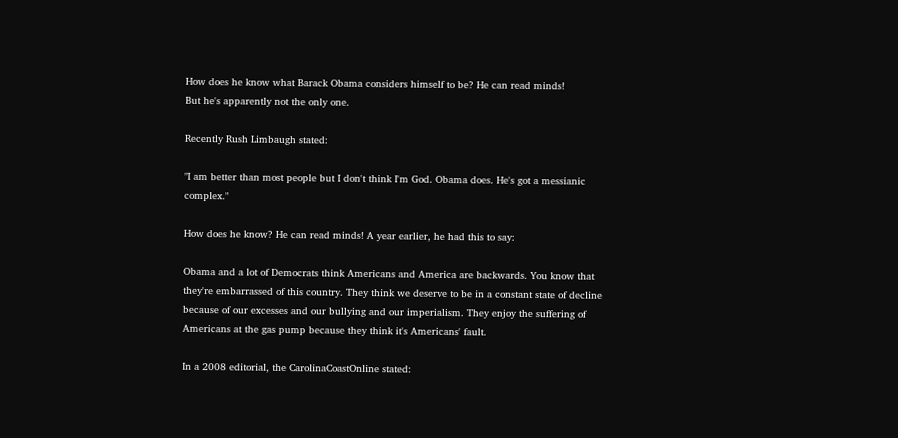How does he know what Barack Obama considers himself to be? He can read minds!
But he's apparently not the only one.

Recently Rush Limbaugh stated:

"I am better than most people but I don't think I'm God. Obama does. He's got a messianic complex."

How does he know? He can read minds! A year earlier, he had this to say:

Obama and a lot of Democrats think Americans and America are backwards. You know that they're embarrassed of this country. They think we deserve to be in a constant state of decline because of our excesses and our bullying and our imperialism. They enjoy the suffering of Americans at the gas pump because they think it's Americans' fault.

In a 2008 editorial, the CarolinaCoastOnline stated: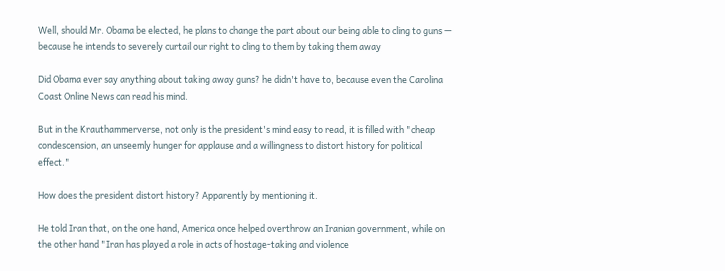Well, should Mr. Obama be elected, he plans to change the part about our being able to cling to guns — because he intends to severely curtail our right to cling to them by taking them away

Did Obama ever say anything about taking away guns? he didn't have to, because even the Carolina Coast Online News can read his mind.

But in the Krauthammerverse, not only is the president's mind easy to read, it is filled with "cheap condescension, an unseemly hunger for applause and a willingness to distort history for political effect."

How does the president distort history? Apparently by mentioning it.

He told Iran that, on the one hand, America once helped overthrow an Iranian government, while on the other hand "Iran has played a role in acts of hostage-taking and violence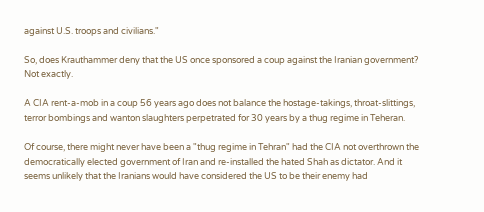against U.S. troops and civilians."

So, does Krauthammer deny that the US once sponsored a coup against the Iranian government? Not exactly.

A CIA rent-a-mob in a coup 56 years ago does not balance the hostage-takings, throat-slittings, terror bombings and wanton slaughters perpetrated for 30 years by a thug regime in Teheran.

Of course, there might never have been a "thug regime in Tehran" had the CIA not overthrown the democratically elected government of Iran and re-installed the hated Shah as dictator. And it seems unlikely that the Iranians would have considered the US to be their enemy had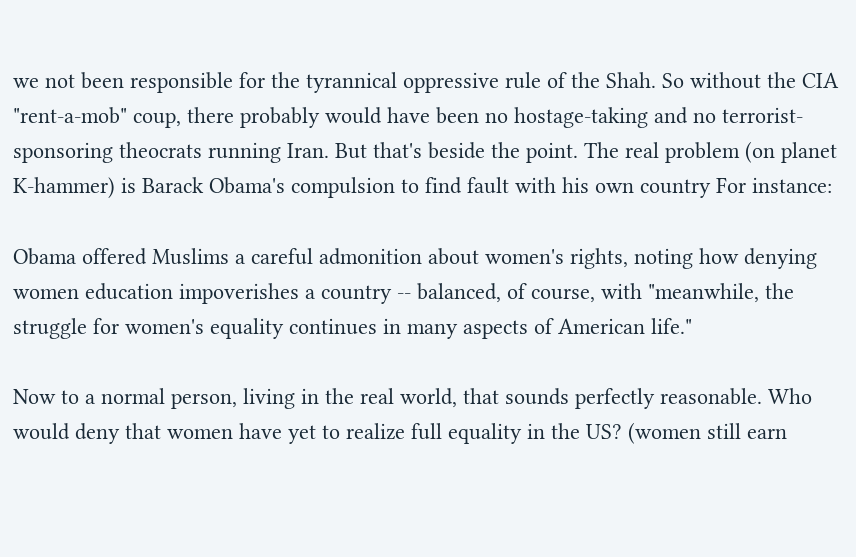we not been responsible for the tyrannical oppressive rule of the Shah. So without the CIA "rent-a-mob" coup, there probably would have been no hostage-taking and no terrorist-sponsoring theocrats running Iran. But that's beside the point. The real problem (on planet K-hammer) is Barack Obama's compulsion to find fault with his own country For instance:

Obama offered Muslims a careful admonition about women's rights, noting how denying women education impoverishes a country -- balanced, of course, with "meanwhile, the struggle for women's equality continues in many aspects of American life."

Now to a normal person, living in the real world, that sounds perfectly reasonable. Who would deny that women have yet to realize full equality in the US? (women still earn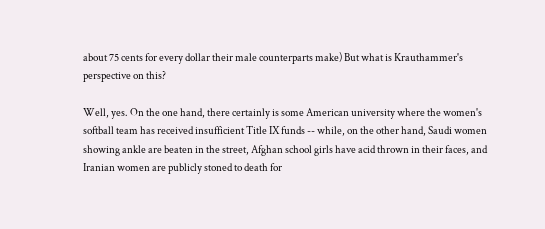about 75 cents for every dollar their male counterparts make) But what is Krauthammer's perspective on this?

Well, yes. On the one hand, there certainly is some American university where the women's softball team has received insufficient Title IX funds -- while, on the other hand, Saudi women showing ankle are beaten in the street, Afghan school girls have acid thrown in their faces, and Iranian women are publicly stoned to death for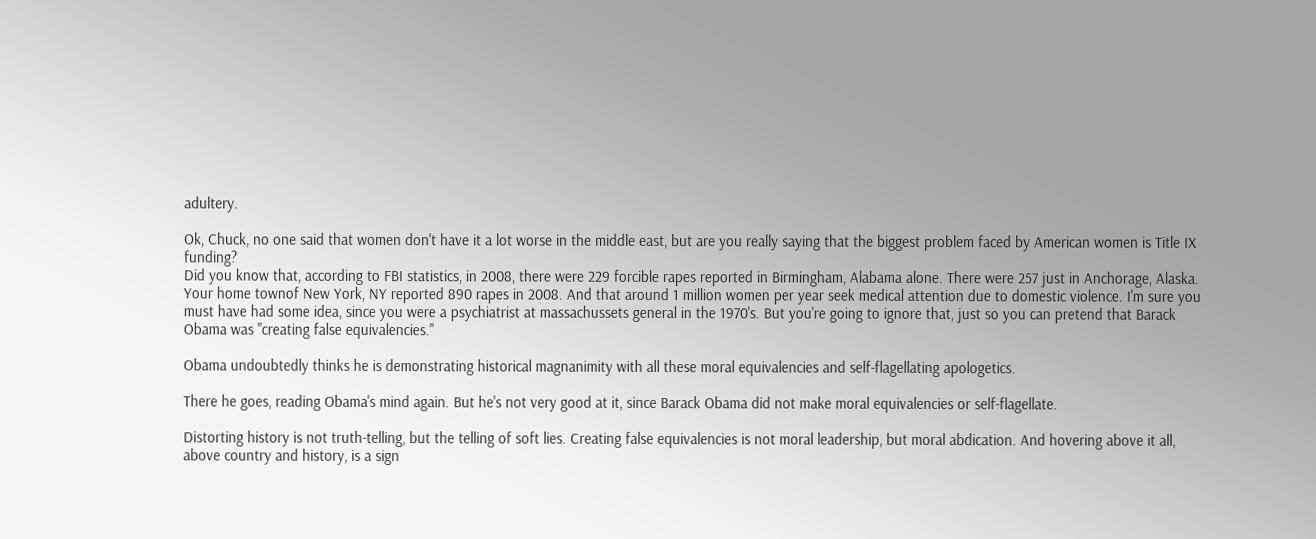adultery.

Ok, Chuck, no one said that women don't have it a lot worse in the middle east, but are you really saying that the biggest problem faced by American women is Title IX funding?
Did you know that, according to FBI statistics, in 2008, there were 229 forcible rapes reported in Birmingham, Alabama alone. There were 257 just in Anchorage, Alaska. Your home townof New York, NY reported 890 rapes in 2008. And that around 1 million women per year seek medical attention due to domestic violence. I'm sure you must have had some idea, since you were a psychiatrist at massachussets general in the 1970's. But you're going to ignore that, just so you can pretend that Barack Obama was "creating false equivalencies."

Obama undoubtedly thinks he is demonstrating historical magnanimity with all these moral equivalencies and self-flagellating apologetics.

There he goes, reading Obama's mind again. But he's not very good at it, since Barack Obama did not make moral equivalencies or self-flagellate.

Distorting history is not truth-telling, but the telling of soft lies. Creating false equivalencies is not moral leadership, but moral abdication. And hovering above it all, above country and history, is a sign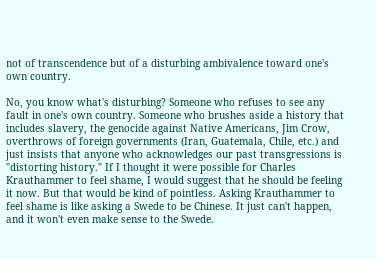not of transcendence but of a disturbing ambivalence toward one's own country.

No, you know what's disturbing? Someone who refuses to see any fault in one's own country. Someone who brushes aside a history that includes slavery, the genocide against Native Americans, Jim Crow, overthrows of foreign governments (Iran, Guatemala, Chile, etc.) and just insists that anyone who acknowledges our past transgressions is "distorting history." If I thought it were possible for Charles Krauthammer to feel shame, I would suggest that he should be feeling it now. But that would be kind of pointless. Asking Krauthammer to feel shame is like asking a Swede to be Chinese. It just can't happen, and it won't even make sense to the Swede.